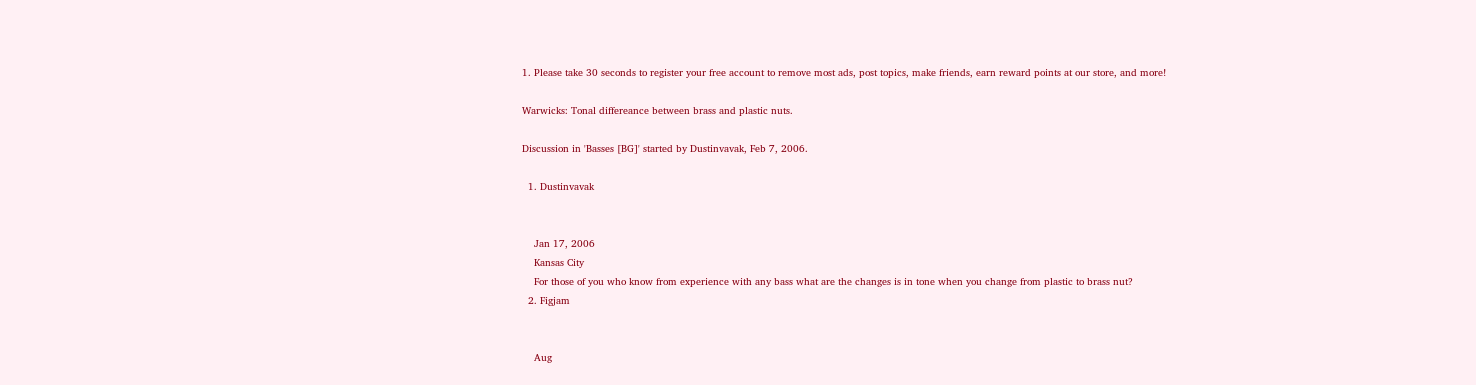1. Please take 30 seconds to register your free account to remove most ads, post topics, make friends, earn reward points at our store, and more!

Warwicks: Tonal differeance between brass and plastic nuts.

Discussion in 'Basses [BG]' started by Dustinvavak, Feb 7, 2006.

  1. Dustinvavak


    Jan 17, 2006
    Kansas City
    For those of you who know from experience with any bass what are the changes is in tone when you change from plastic to brass nut?
  2. Figjam


    Aug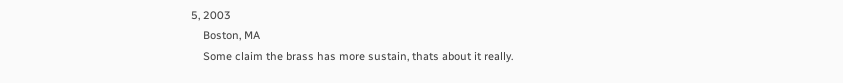5, 2003
    Boston, MA
    Some claim the brass has more sustain, thats about it really.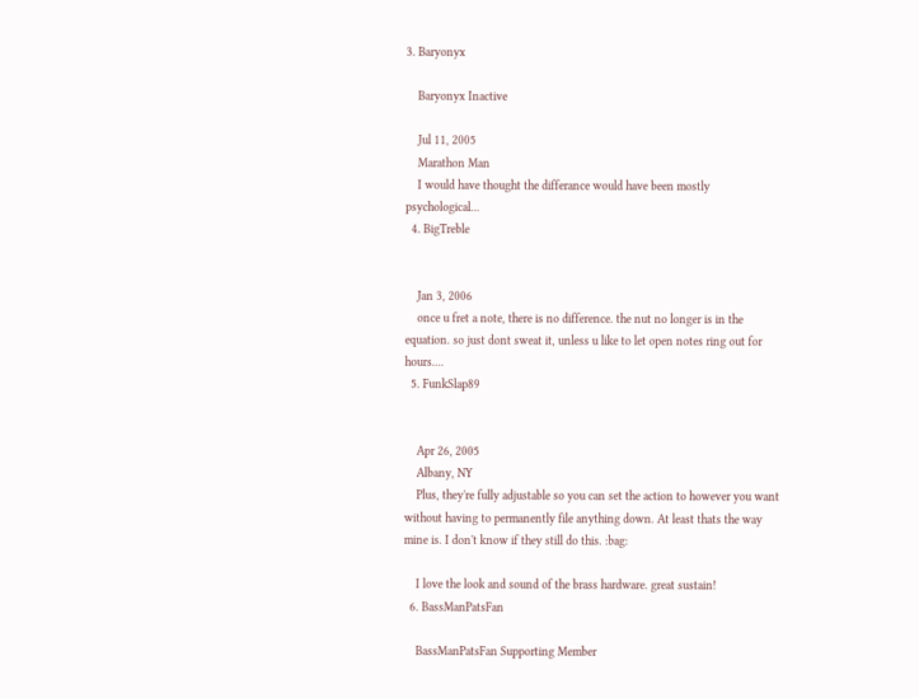3. Baryonyx

    Baryonyx Inactive

    Jul 11, 2005
    Marathon Man
    I would have thought the differance would have been mostly psychological...
  4. BigTreble


    Jan 3, 2006
    once u fret a note, there is no difference. the nut no longer is in the equation. so just dont sweat it, unless u like to let open notes ring out for hours....
  5. FunkSlap89


    Apr 26, 2005
    Albany, NY
    Plus, they're fully adjustable so you can set the action to however you want without having to permanently file anything down. At least thats the way mine is. I don't know if they still do this. :bag:

    I love the look and sound of the brass hardware. great sustain!
  6. BassManPatsFan

    BassManPatsFan Supporting Member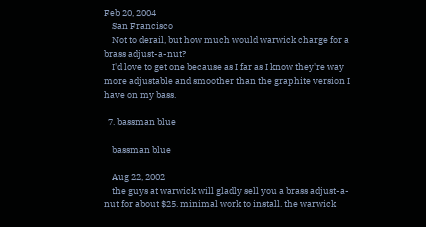Feb 20, 2004
    San Francisco
    Not to derail, but how much would warwick charge for a brass adjust-a-nut?
    I'd love to get one because as I far as I know they're way more adjustable and smoother than the graphite version I have on my bass.

  7. bassman blue

    bassman blue

    Aug 22, 2002
    the guys at warwick will gladly sell you a brass adjust-a-nut for about $25. minimal work to install. the warwick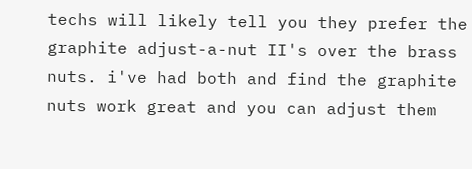techs will likely tell you they prefer the graphite adjust-a-nut II's over the brass nuts. i've had both and find the graphite nuts work great and you can adjust them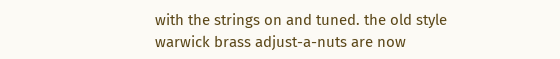with the strings on and tuned. the old style warwick brass adjust-a-nuts are now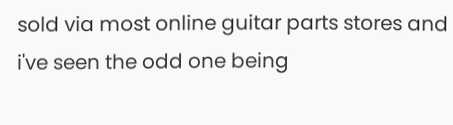sold via most online guitar parts stores and i've seen the odd one being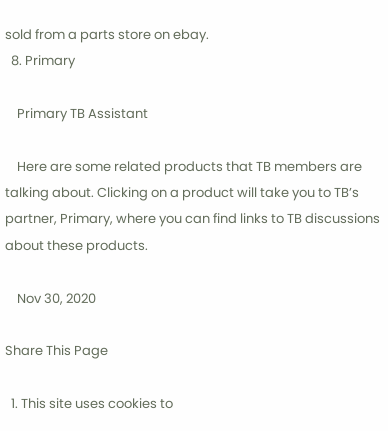sold from a parts store on ebay.
  8. Primary

    Primary TB Assistant

    Here are some related products that TB members are talking about. Clicking on a product will take you to TB’s partner, Primary, where you can find links to TB discussions about these products.

    Nov 30, 2020

Share This Page

  1. This site uses cookies to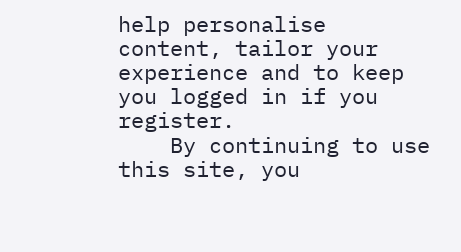help personalise content, tailor your experience and to keep you logged in if you register.
    By continuing to use this site, you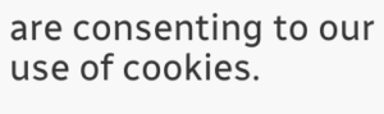are consenting to our use of cookies.